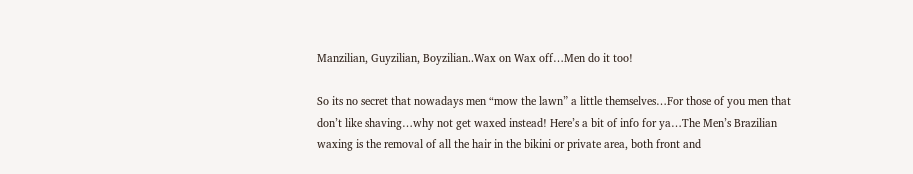Manzilian, Guyzilian, Boyzilian..Wax on Wax off…Men do it too!

So its no secret that nowadays men “mow the lawn” a little themselves…For those of you men that don’t like shaving…why not get waxed instead! Here’s a bit of info for ya…The Men’s Brazilian waxing is the removal of all the hair in the bikini or private area, both front and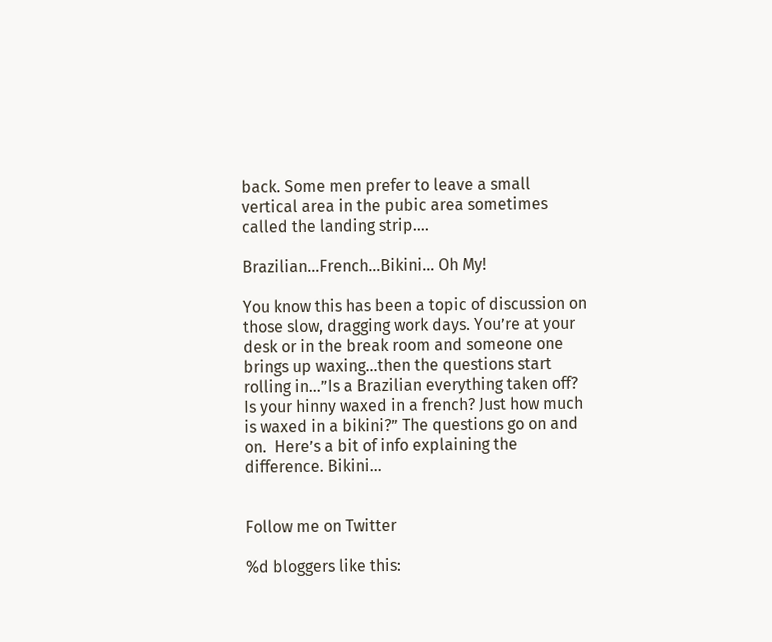back. Some men prefer to leave a small vertical area in the pubic area sometimes called the landing strip….

Brazilian…French…Bikini… Oh My!

You know this has been a topic of discussion on those slow, dragging work days. You’re at your desk or in the break room and someone one brings up waxing…then the questions start rolling in…”Is a Brazilian everything taken off? Is your hinny waxed in a french? Just how much is waxed in a bikini?” The questions go on and on.  Here’s a bit of info explaining the difference. Bikini…


Follow me on Twitter

%d bloggers like this: